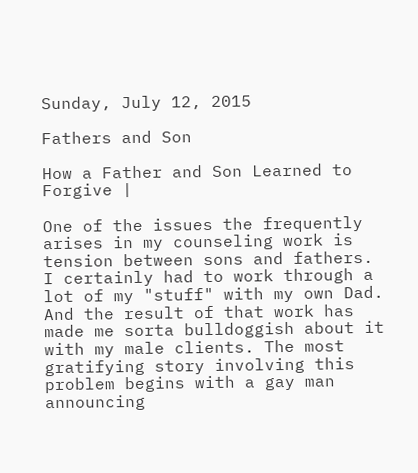Sunday, July 12, 2015

Fathers and Son

How a Father and Son Learned to Forgive |

One of the issues the frequently arises in my counseling work is tension between sons and fathers. I certainly had to work through a lot of my "stuff" with my own Dad. And the result of that work has made me sorta bulldoggish about it with my male clients. The most gratifying story involving this problem begins with a gay man announcing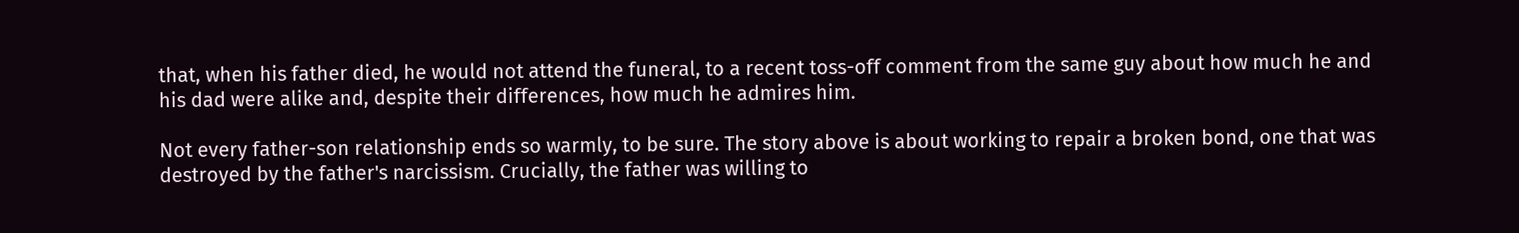that, when his father died, he would not attend the funeral, to a recent toss-off comment from the same guy about how much he and his dad were alike and, despite their differences, how much he admires him.

Not every father-son relationship ends so warmly, to be sure. The story above is about working to repair a broken bond, one that was destroyed by the father's narcissism. Crucially, the father was willing to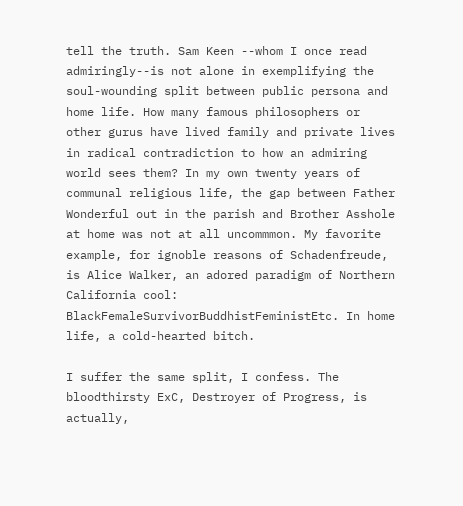tell the truth. Sam Keen --whom I once read admiringly--is not alone in exemplifying the soul-wounding split between public persona and home life. How many famous philosophers or other gurus have lived family and private lives in radical contradiction to how an admiring world sees them? In my own twenty years of communal religious life, the gap between Father Wonderful out in the parish and Brother Asshole at home was not at all uncommmon. My favorite example, for ignoble reasons of Schadenfreude, is Alice Walker, an adored paradigm of Northern California cool: BlackFemaleSurvivorBuddhistFeministEtc. In home life, a cold-hearted bitch.

I suffer the same split, I confess. The bloodthirsty ExC, Destroyer of Progress, is actually,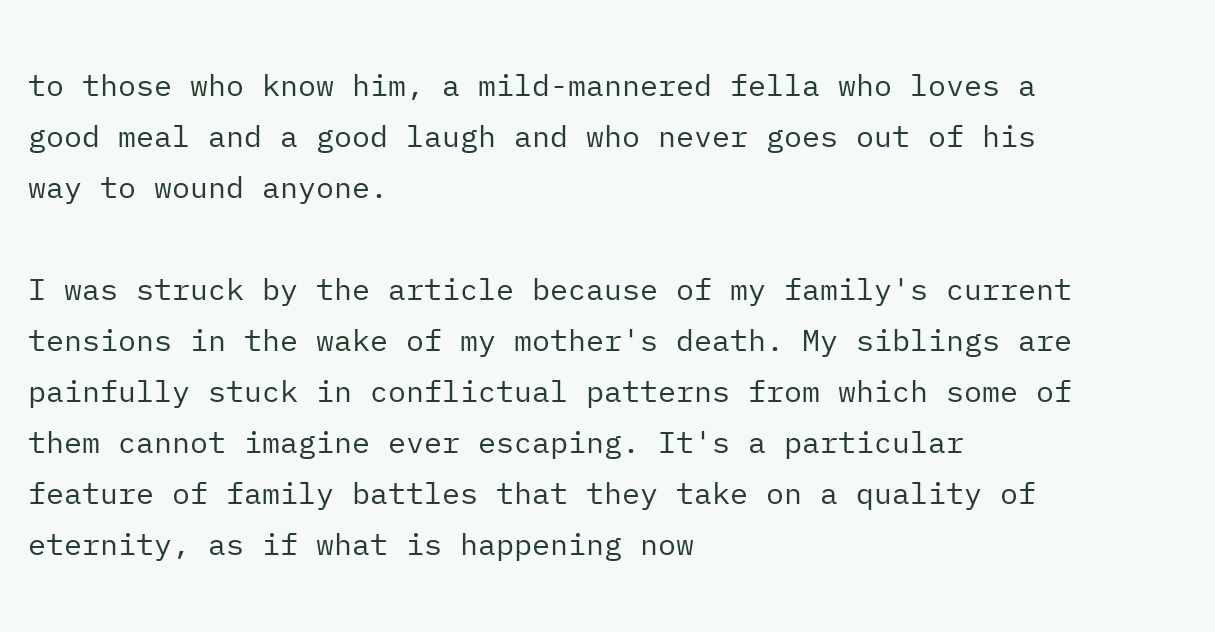to those who know him, a mild-mannered fella who loves a good meal and a good laugh and who never goes out of his way to wound anyone.

I was struck by the article because of my family's current tensions in the wake of my mother's death. My siblings are painfully stuck in conflictual patterns from which some of them cannot imagine ever escaping. It's a particular feature of family battles that they take on a quality of eternity, as if what is happening now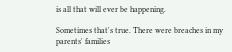is all that will ever be happening.

Sometimes that's true. There were breaches in my parents' families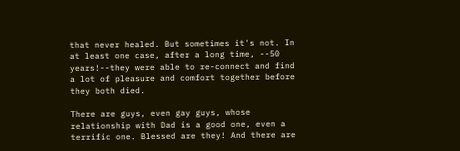that never healed. But sometimes it's not. In at least one case, after a long time, --50 years!--they were able to re-connect and find a lot of pleasure and comfort together before they both died.

There are guys, even gay guys, whose relationship with Dad is a good one, even a terrific one. Blessed are they! And there are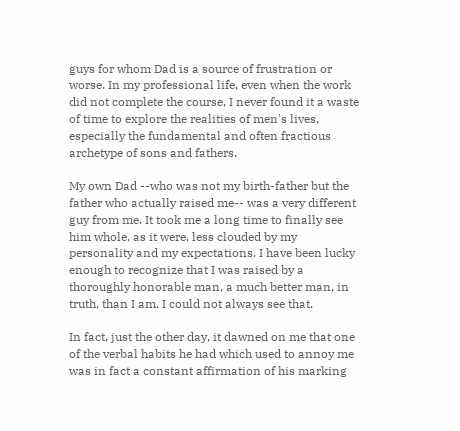guys for whom Dad is a source of frustration or worse. In my professional life, even when the work did not complete the course, I never found it a waste of time to explore the realities of men's lives, especially the fundamental and often fractious archetype of sons and fathers.

My own Dad --who was not my birth-father but the father who actually raised me-- was a very different guy from me. It took me a long time to finally see him whole, as it were, less clouded by my personality and my expectations. I have been lucky enough to recognize that I was raised by a thoroughly honorable man, a much better man, in truth, than I am. I could not always see that.

In fact, just the other day, it dawned on me that one of the verbal habits he had which used to annoy me was in fact a constant affirmation of his marking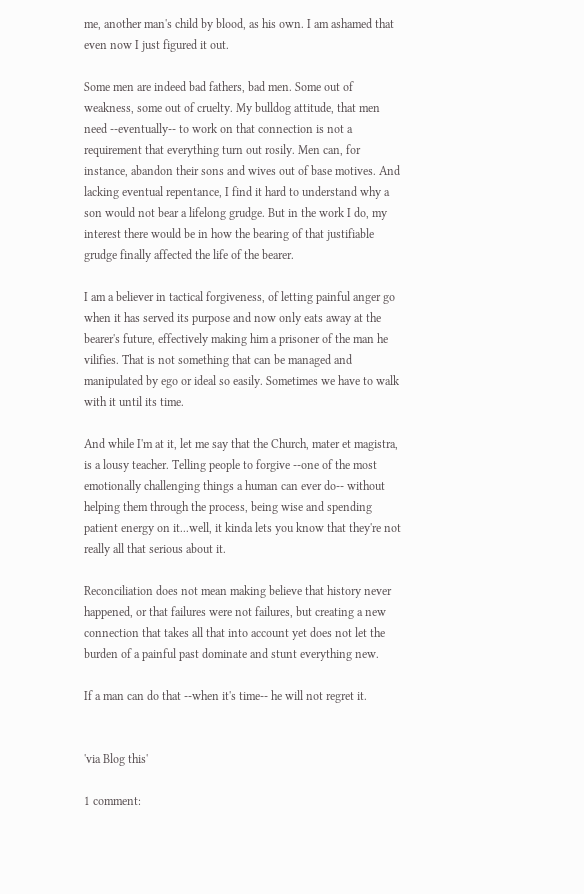me, another man's child by blood, as his own. I am ashamed that even now I just figured it out.

Some men are indeed bad fathers, bad men. Some out of weakness, some out of cruelty. My bulldog attitude, that men need --eventually-- to work on that connection is not a requirement that everything turn out rosily. Men can, for instance, abandon their sons and wives out of base motives. And lacking eventual repentance, I find it hard to understand why a son would not bear a lifelong grudge. But in the work I do, my interest there would be in how the bearing of that justifiable grudge finally affected the life of the bearer.

I am a believer in tactical forgiveness, of letting painful anger go when it has served its purpose and now only eats away at the bearer's future, effectively making him a prisoner of the man he vilifies. That is not something that can be managed and manipulated by ego or ideal so easily. Sometimes we have to walk with it until its time.

And while I'm at it, let me say that the Church, mater et magistra, is a lousy teacher. Telling people to forgive --one of the most emotionally challenging things a human can ever do-- without helping them through the process, being wise and spending patient energy on it...well, it kinda lets you know that they're not really all that serious about it.

Reconciliation does not mean making believe that history never happened, or that failures were not failures, but creating a new connection that takes all that into account yet does not let the burden of a painful past dominate and stunt everything new.

If a man can do that --when it's time-- he will not regret it.


'via Blog this'

1 comment: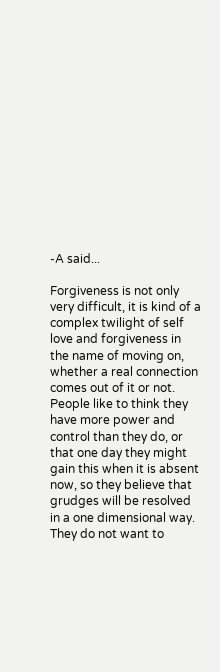-A said...

Forgiveness is not only very difficult, it is kind of a complex twilight of self love and forgiveness in the name of moving on, whether a real connection comes out of it or not. People like to think they have more power and control than they do, or that one day they might gain this when it is absent now, so they believe that grudges will be resolved in a one dimensional way. They do not want to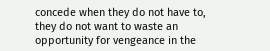concede when they do not have to, they do not want to waste an opportunity for vengeance in the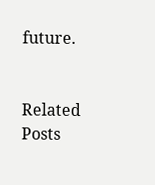future.


Related Posts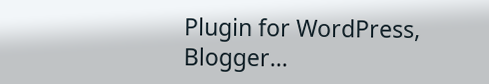Plugin for WordPress, Blogger...